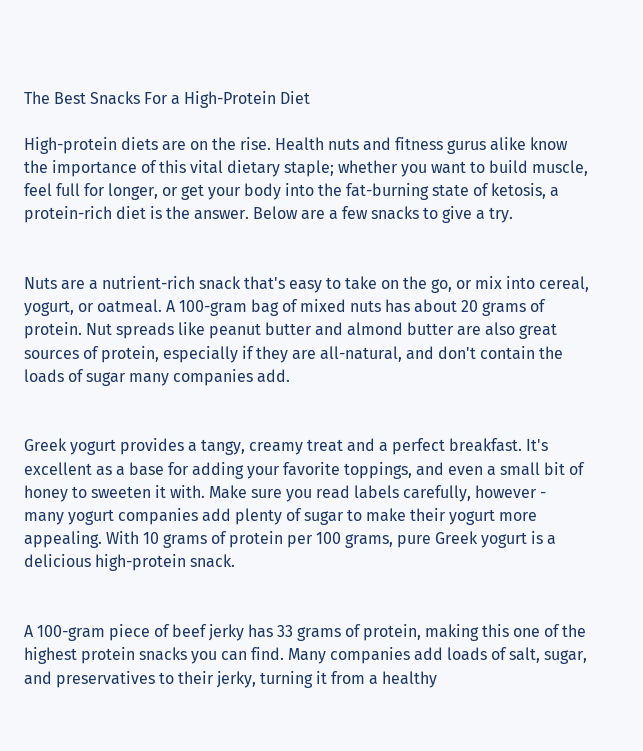The Best Snacks For a High-Protein Diet

High-protein diets are on the rise. Health nuts and fitness gurus alike know the importance of this vital dietary staple; whether you want to build muscle, feel full for longer, or get your body into the fat-burning state of ketosis, a protein-rich diet is the answer. Below are a few snacks to give a try.


Nuts are a nutrient-rich snack that's easy to take on the go, or mix into cereal, yogurt, or oatmeal. A 100-gram bag of mixed nuts has about 20 grams of protein. Nut spreads like peanut butter and almond butter are also great sources of protein, especially if they are all-natural, and don't contain the loads of sugar many companies add.


Greek yogurt provides a tangy, creamy treat and a perfect breakfast. It's excellent as a base for adding your favorite toppings, and even a small bit of honey to sweeten it with. Make sure you read labels carefully, however - many yogurt companies add plenty of sugar to make their yogurt more appealing. With 10 grams of protein per 100 grams, pure Greek yogurt is a delicious high-protein snack.


A 100-gram piece of beef jerky has 33 grams of protein, making this one of the highest protein snacks you can find. Many companies add loads of salt, sugar, and preservatives to their jerky, turning it from a healthy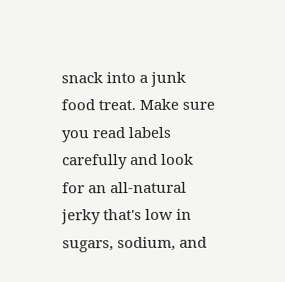snack into a junk food treat. Make sure you read labels carefully and look for an all-natural jerky that's low in sugars, sodium, and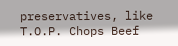preservatives, like T.O.P. Chops Beef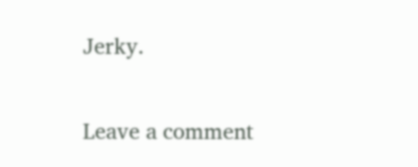Jerky.


Leave a comment